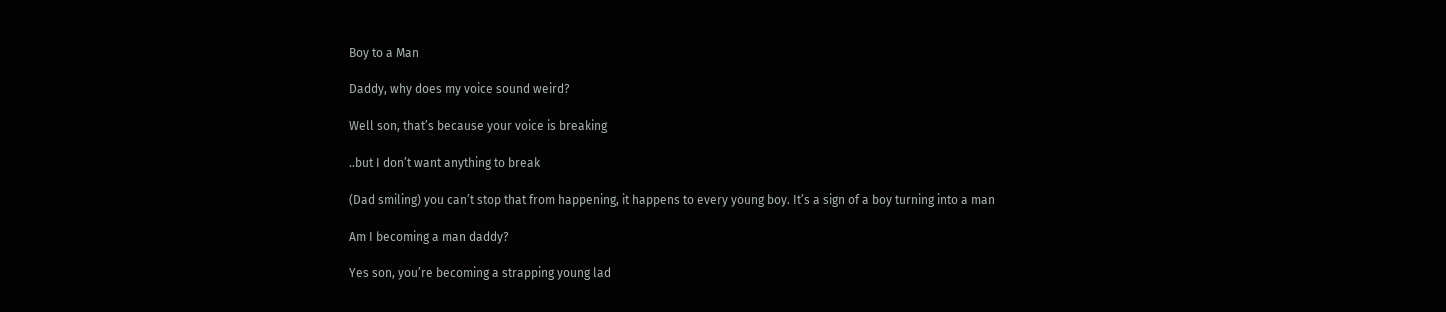Boy to a Man

Daddy, why does my voice sound weird?

Well son, that’s because your voice is breaking

..but I don’t want anything to break

(Dad smiling) you can’t stop that from happening, it happens to every young boy. It’s a sign of a boy turning into a man

Am I becoming a man daddy?

Yes son, you’re becoming a strapping young lad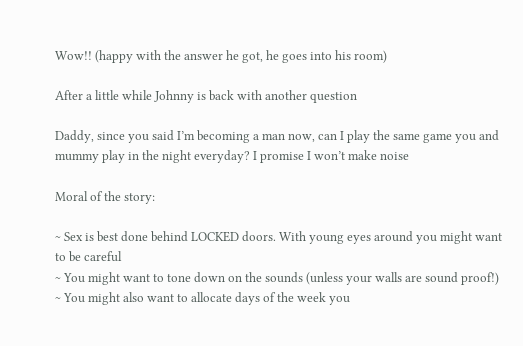Wow!! (happy with the answer he got, he goes into his room)

After a little while Johnny is back with another question

Daddy, since you said I’m becoming a man now, can I play the same game you and mummy play in the night everyday? I promise I won’t make noise

Moral of the story:

~ Sex is best done behind LOCKED doors. With young eyes around you might want to be careful
~ You might want to tone down on the sounds (unless your walls are sound proof!)
~ You might also want to allocate days of the week you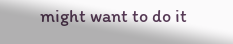might want to do it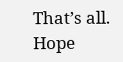That’s all. Hope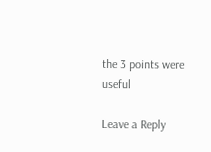the 3 points were useful

Leave a Reply